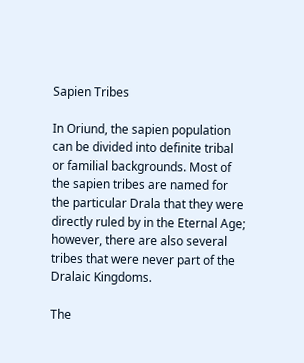Sapien Tribes

In Oriund, the sapien population can be divided into definite tribal or familial backgrounds. Most of the sapien tribes are named for the particular Drala that they were directly ruled by in the Eternal Age; however, there are also several tribes that were never part of the Dralaic Kingdoms.

The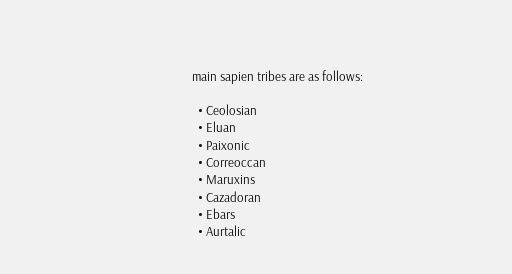main sapien tribes are as follows:

  • Ceolosian
  • Eluan
  • Paixonic
  • Correoccan
  • Maruxins
  • Cazadoran
  • Ebars
  • Aurtalic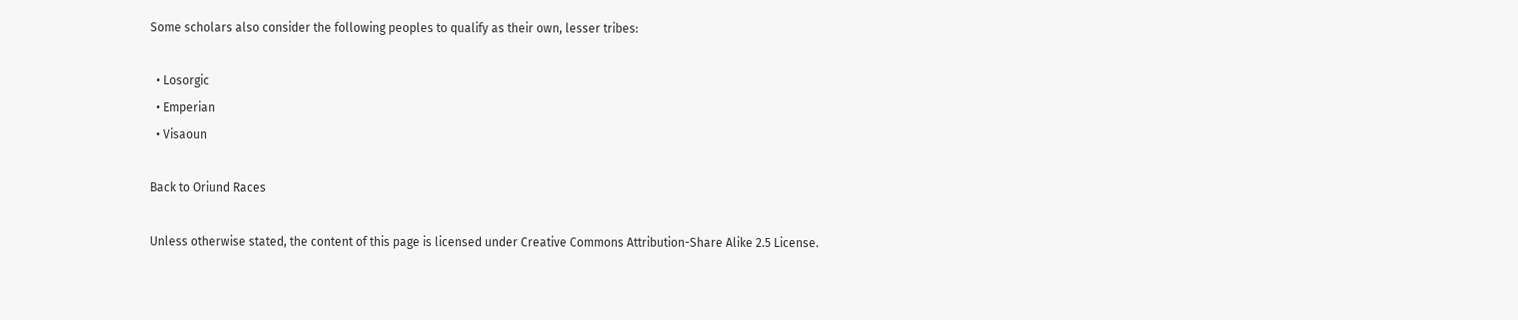Some scholars also consider the following peoples to qualify as their own, lesser tribes:

  • Losorgic
  • Emperian
  • Visaoun

Back to Oriund Races

Unless otherwise stated, the content of this page is licensed under Creative Commons Attribution-Share Alike 2.5 License.